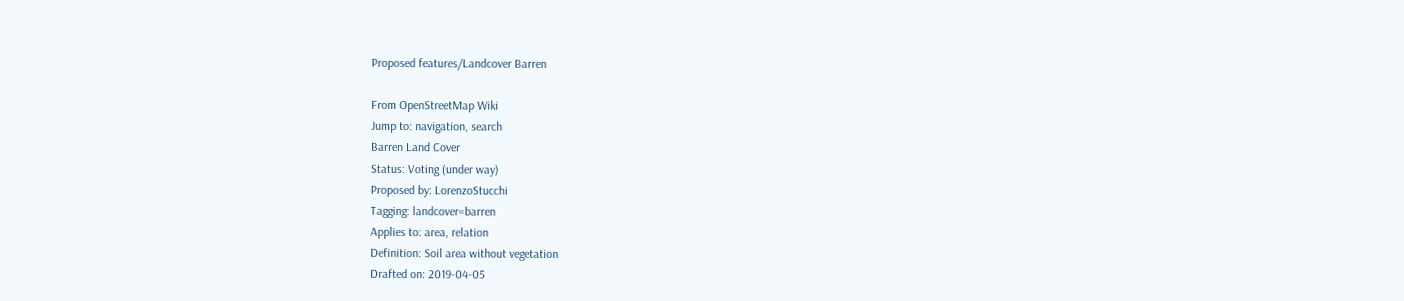Proposed features/Landcover Barren

From OpenStreetMap Wiki
Jump to: navigation, search
Barren Land Cover
Status: Voting (under way)
Proposed by: LorenzoStucchi
Tagging: landcover=barren
Applies to: area, relation
Definition: Soil area without vegetation
Drafted on: 2019-04-05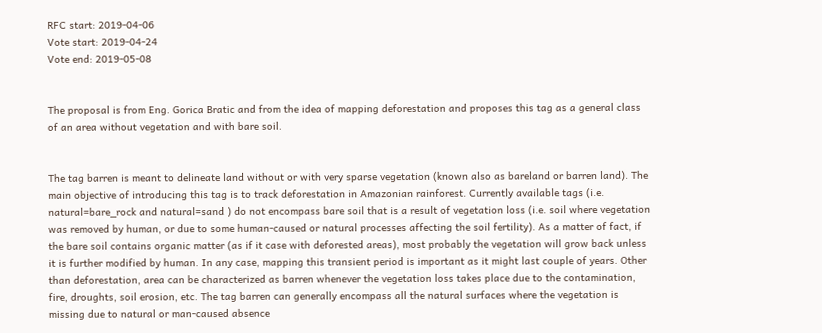RFC start: 2019-04-06
Vote start: 2019-04-24
Vote end: 2019-05-08


The proposal is from Eng. Gorica Bratic and from the idea of mapping deforestation and proposes this tag as a general class of an area without vegetation and with bare soil.


The tag barren is meant to delineate land without or with very sparse vegetation (known also as bareland or barren land). The main objective of introducing this tag is to track deforestation in Amazonian rainforest. Currently available tags (i.e. natural=bare_rock and natural=sand ) do not encompass bare soil that is a result of vegetation loss (i.e. soil where vegetation was removed by human, or due to some human-caused or natural processes affecting the soil fertility). As a matter of fact, if the bare soil contains organic matter (as if it case with deforested areas), most probably the vegetation will grow back unless it is further modified by human. In any case, mapping this transient period is important as it might last couple of years. Other than deforestation, area can be characterized as barren whenever the vegetation loss takes place due to the contamination, fire, droughts, soil erosion, etc. The tag barren can generally encompass all the natural surfaces where the vegetation is missing due to natural or man-caused absence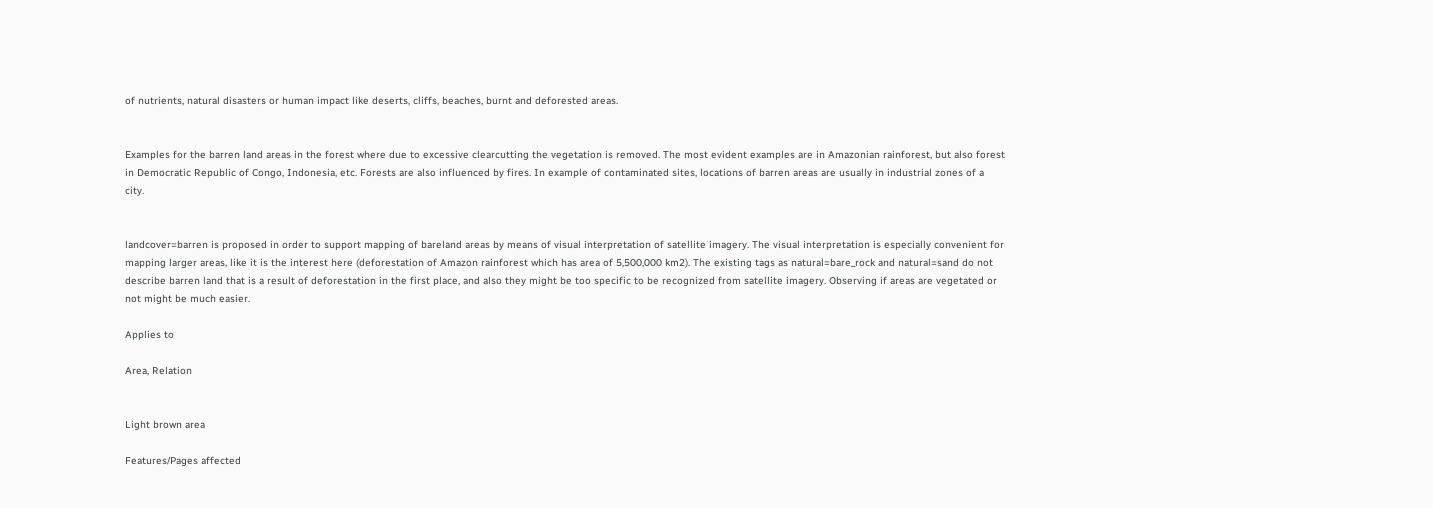of nutrients, natural disasters or human impact like deserts, cliffs, beaches, burnt and deforested areas.


Examples for the barren land areas in the forest where due to excessive clearcutting the vegetation is removed. The most evident examples are in Amazonian rainforest, but also forest in Democratic Republic of Congo, Indonesia, etc. Forests are also influenced by fires. In example of contaminated sites, locations of barren areas are usually in industrial zones of a city.


landcover=barren is proposed in order to support mapping of bareland areas by means of visual interpretation of satellite imagery. The visual interpretation is especially convenient for mapping larger areas, like it is the interest here (deforestation of Amazon rainforest which has area of 5,500,000 km2). The existing tags as natural=bare_rock and natural=sand do not describe barren land that is a result of deforestation in the first place, and also they might be too specific to be recognized from satellite imagery. Observing if areas are vegetated or not might be much easier.

Applies to

Area, Relation


Light brown area

Features/Pages affected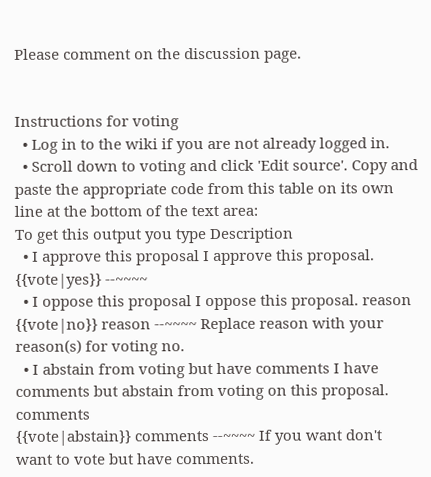Please comment on the discussion page.


Instructions for voting
  • Log in to the wiki if you are not already logged in.
  • Scroll down to voting and click 'Edit source'. Copy and paste the appropriate code from this table on its own line at the bottom of the text area:
To get this output you type Description
  • I approve this proposal I approve this proposal.
{{vote|yes}} --~~~~
  • I oppose this proposal I oppose this proposal. reason
{{vote|no}} reason --~~~~ Replace reason with your reason(s) for voting no.
  • I abstain from voting but have comments I have comments but abstain from voting on this proposal. comments
{{vote|abstain}} comments --~~~~ If you want don't want to vote but have comments.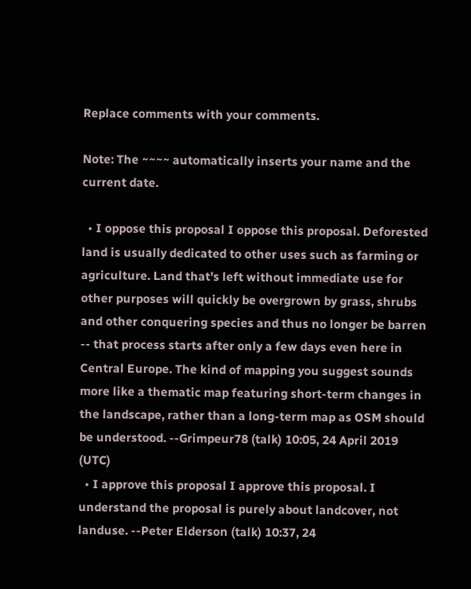Replace comments with your comments.

Note: The ~~~~ automatically inserts your name and the current date.

  • I oppose this proposal I oppose this proposal. Deforested land is usually dedicated to other uses such as farming or agriculture. Land that's left without immediate use for other purposes will quickly be overgrown by grass, shrubs and other conquering species and thus no longer be barren -- that process starts after only a few days even here in Central Europe. The kind of mapping you suggest sounds more like a thematic map featuring short-term changes in the landscape, rather than a long-term map as OSM should be understood. --Grimpeur78 (talk) 10:05, 24 April 2019 (UTC)
  • I approve this proposal I approve this proposal. I understand the proposal is purely about landcover, not landuse. --Peter Elderson (talk) 10:37, 24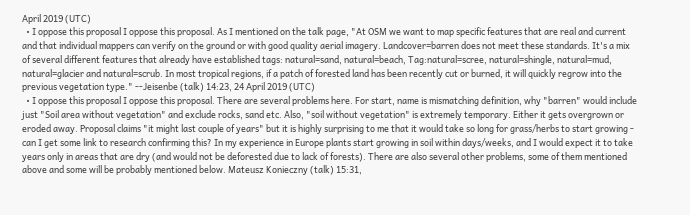April 2019 (UTC)
  • I oppose this proposal I oppose this proposal. As I mentioned on the talk page, "At OSM we want to map specific features that are real and current and that individual mappers can verify on the ground or with good quality aerial imagery. Landcover=barren does not meet these standards. It's a mix of several different features that already have established tags: natural=sand, natural=beach, Tag:natural=scree, natural=shingle, natural=mud, natural=glacier and natural=scrub. In most tropical regions, if a patch of forested land has been recently cut or burned, it will quickly regrow into the previous vegetation type." --Jeisenbe (talk) 14:23, 24 April 2019 (UTC)
  • I oppose this proposal I oppose this proposal. There are several problems here. For start, name is mismatching definition, why "barren" would include just "Soil area without vegetation" and exclude rocks, sand etc. Also, "soil without vegetation" is extremely temporary. Either it gets overgrown or eroded away. Proposal claims "it might last couple of years" but it is highly surprising to me that it would take so long for grass/herbs to start growing - can I get some link to research confirming this? In my experience in Europe plants start growing in soil within days/weeks, and I would expect it to take years only in areas that are dry (and would not be deforested due to lack of forests). There are also several other problems, some of them mentioned above and some will be probably mentioned below. Mateusz Konieczny (talk) 15:31,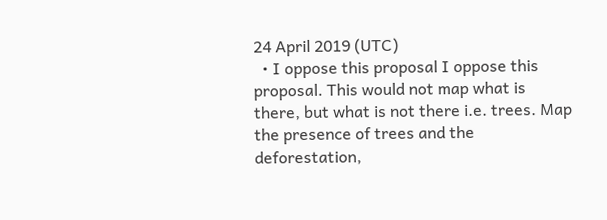24 April 2019 (UTC)
  • I oppose this proposal I oppose this proposal. This would not map what is there, but what is not there i.e. trees. Map the presence of trees and the deforestation,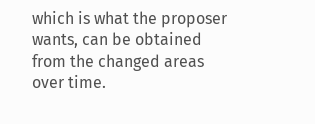which is what the proposer wants, can be obtained from the changed areas over time.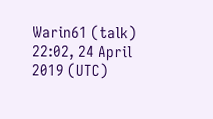Warin61 (talk) 22:02, 24 April 2019 (UTC)